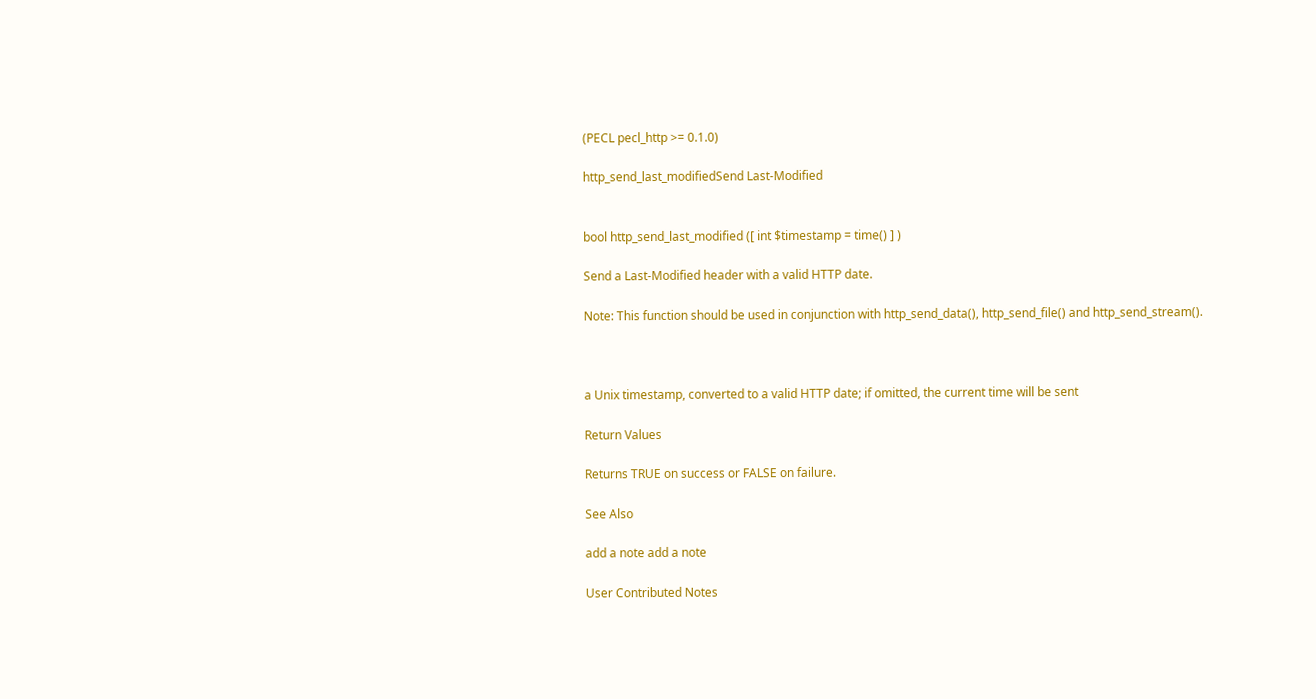(PECL pecl_http >= 0.1.0)

http_send_last_modifiedSend Last-Modified


bool http_send_last_modified ([ int $timestamp = time() ] )

Send a Last-Modified header with a valid HTTP date.

Note: This function should be used in conjunction with http_send_data(), http_send_file() and http_send_stream().



a Unix timestamp, converted to a valid HTTP date; if omitted, the current time will be sent

Return Values

Returns TRUE on success or FALSE on failure.

See Also

add a note add a note

User Contributed Notes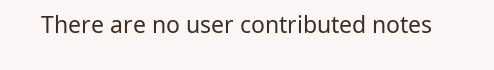There are no user contributed notes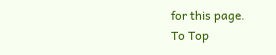for this page.
To Top